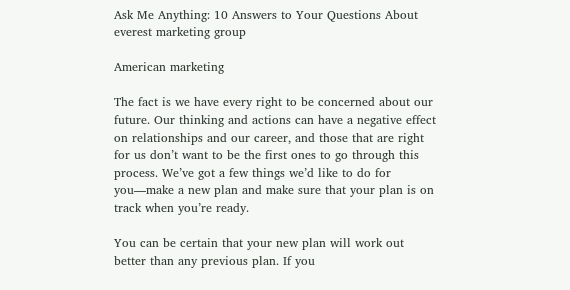Ask Me Anything: 10 Answers to Your Questions About everest marketing group

American marketing

The fact is we have every right to be concerned about our future. Our thinking and actions can have a negative effect on relationships and our career, and those that are right for us don’t want to be the first ones to go through this process. We’ve got a few things we’d like to do for you—make a new plan and make sure that your plan is on track when you’re ready.

You can be certain that your new plan will work out better than any previous plan. If you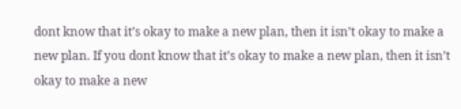dont know that it’s okay to make a new plan, then it isn’t okay to make a new plan. If you dont know that it’s okay to make a new plan, then it isn’t okay to make a new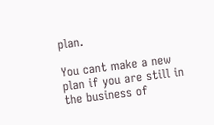plan.

You cant make a new plan if you are still in the business of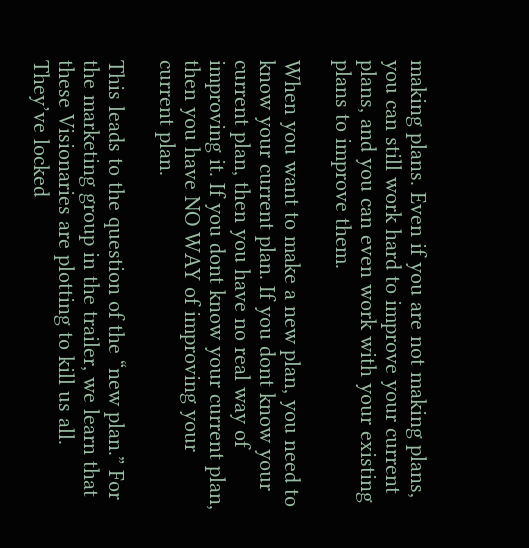making plans. Even if you are not making plans, you can still work hard to improve your current plans, and you can even work with your existing plans to improve them.

When you want to make a new plan, you need to know your current plan. If you dont know your current plan, then you have no real way of improving it. If you dont know your current plan, then you have NO WAY of improving your current plan.

This leads to the question of the “new plan.” For the marketing group in the trailer, we learn that these Visionaries are plotting to kill us all. They’ve locked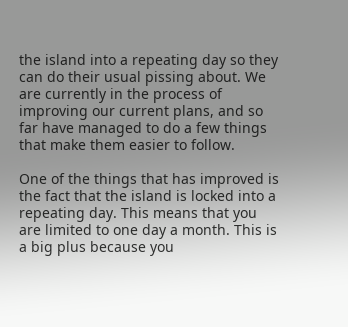the island into a repeating day so they can do their usual pissing about. We are currently in the process of improving our current plans, and so far have managed to do a few things that make them easier to follow.

One of the things that has improved is the fact that the island is locked into a repeating day. This means that you are limited to one day a month. This is a big plus because you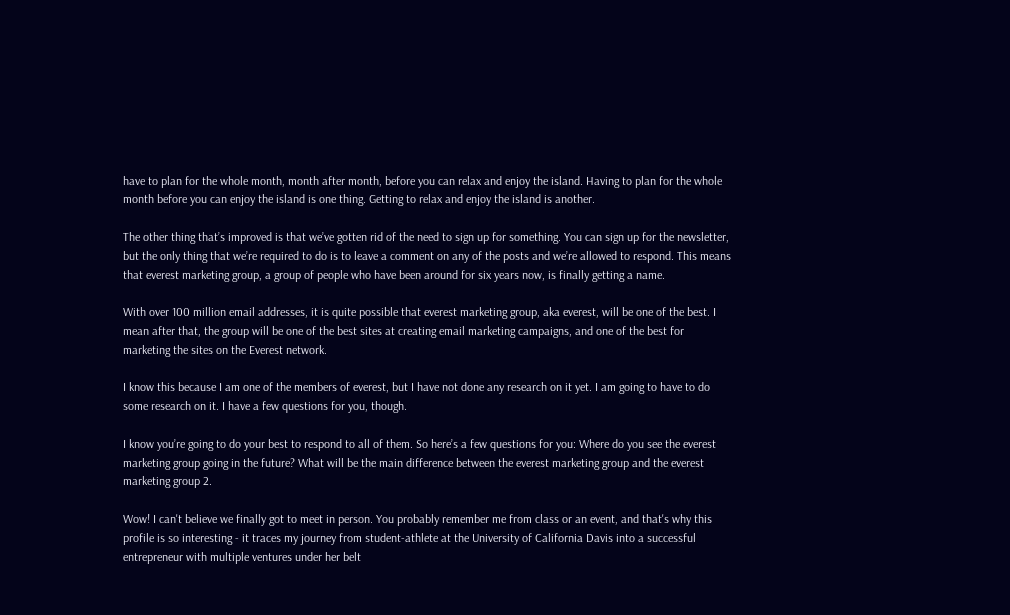have to plan for the whole month, month after month, before you can relax and enjoy the island. Having to plan for the whole month before you can enjoy the island is one thing. Getting to relax and enjoy the island is another.

The other thing that’s improved is that we’ve gotten rid of the need to sign up for something. You can sign up for the newsletter, but the only thing that we’re required to do is to leave a comment on any of the posts and we’re allowed to respond. This means that everest marketing group, a group of people who have been around for six years now, is finally getting a name.

With over 100 million email addresses, it is quite possible that everest marketing group, aka everest, will be one of the best. I mean after that, the group will be one of the best sites at creating email marketing campaigns, and one of the best for marketing the sites on the Everest network.

I know this because I am one of the members of everest, but I have not done any research on it yet. I am going to have to do some research on it. I have a few questions for you, though.

I know you’re going to do your best to respond to all of them. So here’s a few questions for you: Where do you see the everest marketing group going in the future? What will be the main difference between the everest marketing group and the everest marketing group 2.

Wow! I can't believe we finally got to meet in person. You probably remember me from class or an event, and that's why this profile is so interesting - it traces my journey from student-athlete at the University of California Davis into a successful entrepreneur with multiple ventures under her belt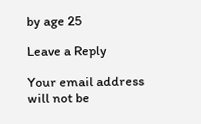by age 25

Leave a Reply

Your email address will not be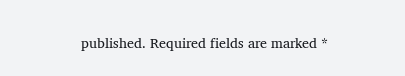published. Required fields are marked *